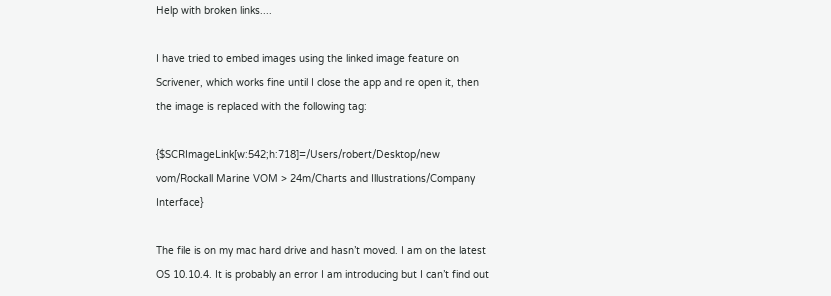Help with broken links....

I have tried to embed images using the linked image feature on Scrivener, which works fine until I close the app and re open it, then the image is replaced with the following tag:

{$SCRImageLink[w:542;h:718]=/Users/robert/Desktop/new vom/Rockall Marine VOM > 24m/Charts and Illustrations/Company Interface}

The file is on my mac hard drive and hasn’t moved. I am on the latest OS 10.10.4. It is probably an error I am introducing but I can’t find out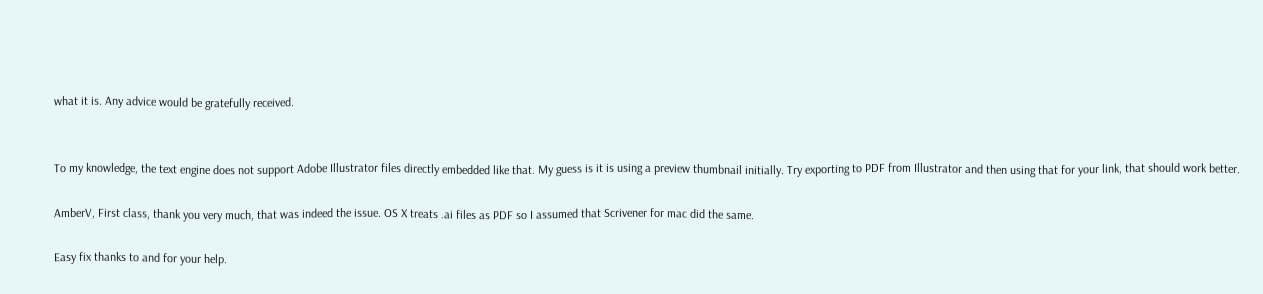what it is. Any advice would be gratefully received.


To my knowledge, the text engine does not support Adobe Illustrator files directly embedded like that. My guess is it is using a preview thumbnail initially. Try exporting to PDF from Illustrator and then using that for your link, that should work better.

AmberV, First class, thank you very much, that was indeed the issue. OS X treats .ai files as PDF so I assumed that Scrivener for mac did the same.

Easy fix thanks to and for your help.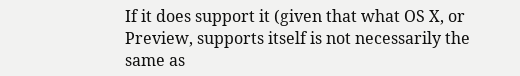If it does support it (given that what OS X, or Preview, supports itself is not necessarily the same as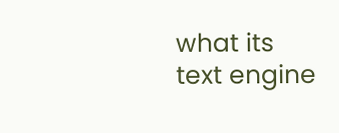what its text engine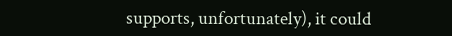supports, unfortunately), it could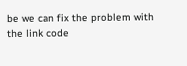be we can fix the problem with the link code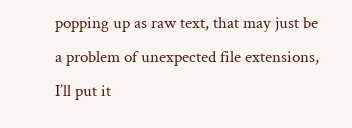popping up as raw text, that may just be a problem of unexpected file extensions, I’ll put it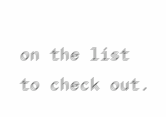on the list to check out.